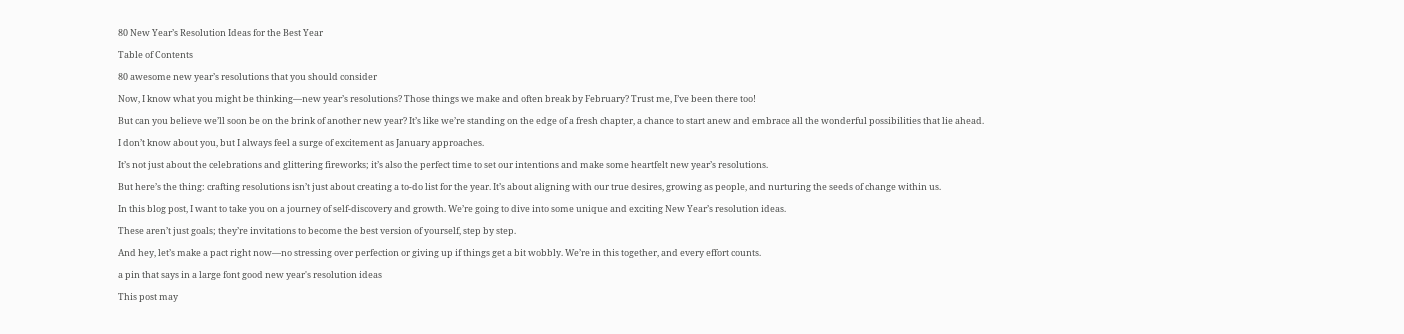80 New Year’s Resolution Ideas for the Best Year

Table of Contents

80 awesome new year’s resolutions that you should consider

Now, I know what you might be thinking—new year’s resolutions? Those things we make and often break by February? Trust me, I’ve been there too!

But can you believe we’ll soon be on the brink of another new year? It’s like we’re standing on the edge of a fresh chapter, a chance to start anew and embrace all the wonderful possibilities that lie ahead.

I don’t know about you, but I always feel a surge of excitement as January approaches.

It’s not just about the celebrations and glittering fireworks; it’s also the perfect time to set our intentions and make some heartfelt new year’s resolutions.

But here’s the thing: crafting resolutions isn’t just about creating a to-do list for the year. It’s about aligning with our true desires, growing as people, and nurturing the seeds of change within us.

In this blog post, I want to take you on a journey of self-discovery and growth. We’re going to dive into some unique and exciting New Year’s resolution ideas.

These aren’t just goals; they’re invitations to become the best version of yourself, step by step.

And hey, let’s make a pact right now—no stressing over perfection or giving up if things get a bit wobbly. We’re in this together, and every effort counts.

a pin that says in a large font good new year's resolution ideas

This post may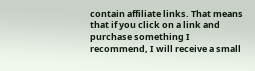contain affiliate links. That means that if you click on a link and purchase something I recommend, I will receive a small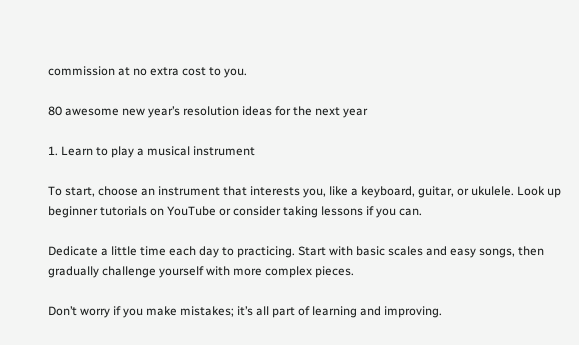commission at no extra cost to you.

80 awesome new year’s resolution ideas for the next year

1. Learn to play a musical instrument

To start, choose an instrument that interests you, like a keyboard, guitar, or ukulele. Look up beginner tutorials on YouTube or consider taking lessons if you can.

Dedicate a little time each day to practicing. Start with basic scales and easy songs, then gradually challenge yourself with more complex pieces.

Don’t worry if you make mistakes; it’s all part of learning and improving.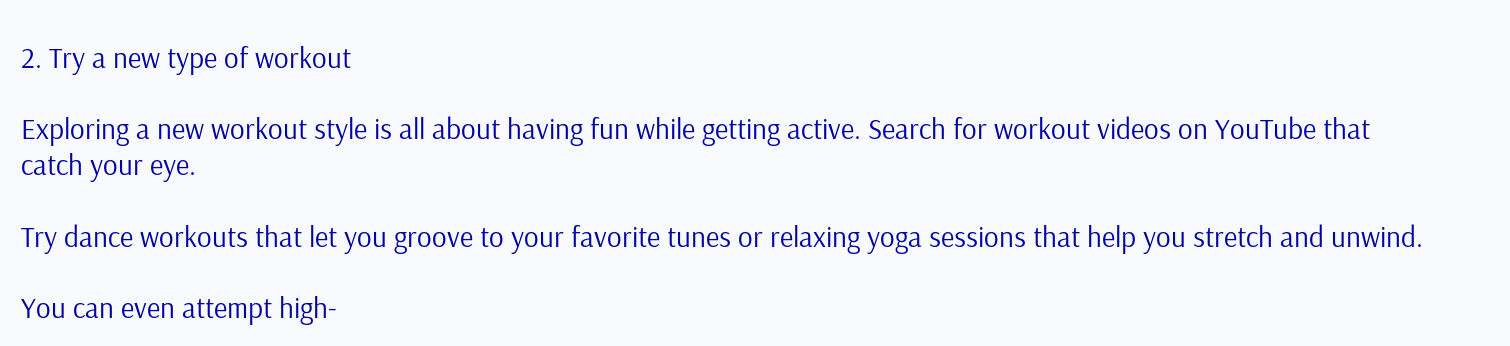2. Try a new type of workout

Exploring a new workout style is all about having fun while getting active. Search for workout videos on YouTube that catch your eye.

Try dance workouts that let you groove to your favorite tunes or relaxing yoga sessions that help you stretch and unwind.

You can even attempt high-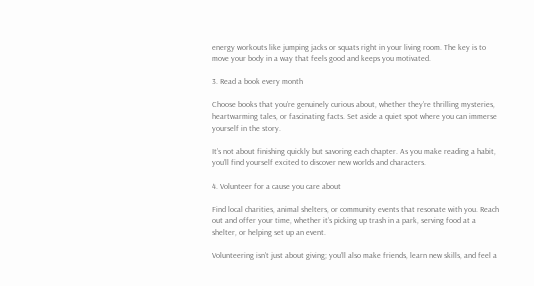energy workouts like jumping jacks or squats right in your living room. The key is to move your body in a way that feels good and keeps you motivated.

3. Read a book every month

Choose books that you’re genuinely curious about, whether they’re thrilling mysteries, heartwarming tales, or fascinating facts. Set aside a quiet spot where you can immerse yourself in the story.

It’s not about finishing quickly but savoring each chapter. As you make reading a habit, you’ll find yourself excited to discover new worlds and characters.

4. Volunteer for a cause you care about

Find local charities, animal shelters, or community events that resonate with you. Reach out and offer your time, whether it’s picking up trash in a park, serving food at a shelter, or helping set up an event.

Volunteering isn’t just about giving; you’ll also make friends, learn new skills, and feel a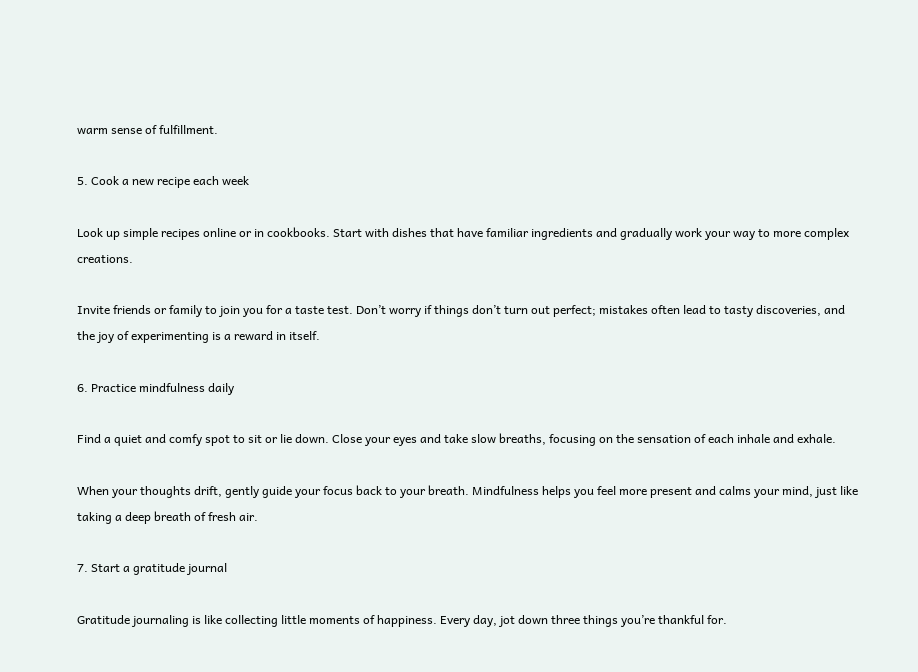warm sense of fulfillment.

5. Cook a new recipe each week

Look up simple recipes online or in cookbooks. Start with dishes that have familiar ingredients and gradually work your way to more complex creations.

Invite friends or family to join you for a taste test. Don’t worry if things don’t turn out perfect; mistakes often lead to tasty discoveries, and the joy of experimenting is a reward in itself.

6. Practice mindfulness daily

Find a quiet and comfy spot to sit or lie down. Close your eyes and take slow breaths, focusing on the sensation of each inhale and exhale.

When your thoughts drift, gently guide your focus back to your breath. Mindfulness helps you feel more present and calms your mind, just like taking a deep breath of fresh air.

7. Start a gratitude journal

Gratitude journaling is like collecting little moments of happiness. Every day, jot down three things you’re thankful for.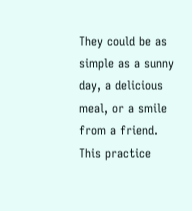They could be as simple as a sunny day, a delicious meal, or a smile from a friend. This practice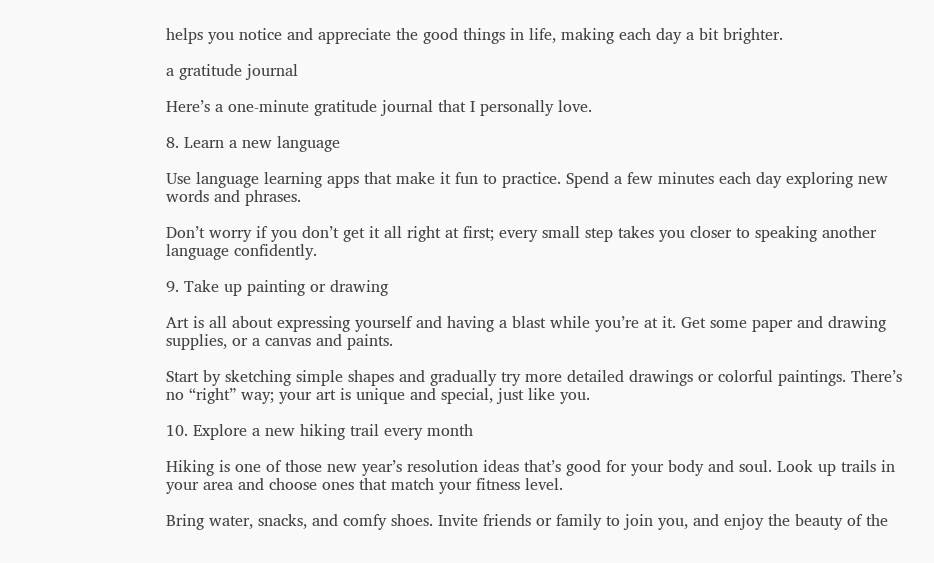helps you notice and appreciate the good things in life, making each day a bit brighter.

a gratitude journal

Here’s a one-minute gratitude journal that I personally love.

8. Learn a new language

Use language learning apps that make it fun to practice. Spend a few minutes each day exploring new words and phrases.

Don’t worry if you don’t get it all right at first; every small step takes you closer to speaking another language confidently.

9. Take up painting or drawing

Art is all about expressing yourself and having a blast while you’re at it. Get some paper and drawing supplies, or a canvas and paints.

Start by sketching simple shapes and gradually try more detailed drawings or colorful paintings. There’s no “right” way; your art is unique and special, just like you.

10. Explore a new hiking trail every month

Hiking is one of those new year’s resolution ideas that’s good for your body and soul. Look up trails in your area and choose ones that match your fitness level.

Bring water, snacks, and comfy shoes. Invite friends or family to join you, and enjoy the beauty of the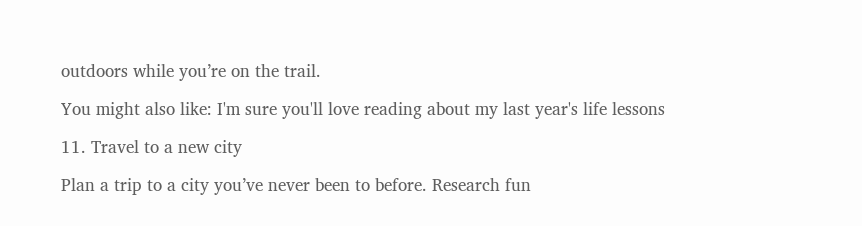outdoors while you’re on the trail.

You might also like: I'm sure you'll love reading about my last year's life lessons

11. Travel to a new city

Plan a trip to a city you’ve never been to before. Research fun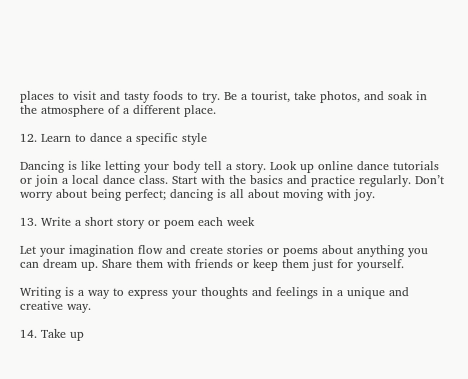places to visit and tasty foods to try. Be a tourist, take photos, and soak in the atmosphere of a different place.

12. Learn to dance a specific style

Dancing is like letting your body tell a story. Look up online dance tutorials or join a local dance class. Start with the basics and practice regularly. Don’t worry about being perfect; dancing is all about moving with joy.

13. Write a short story or poem each week

Let your imagination flow and create stories or poems about anything you can dream up. Share them with friends or keep them just for yourself.

Writing is a way to express your thoughts and feelings in a unique and creative way.

14. Take up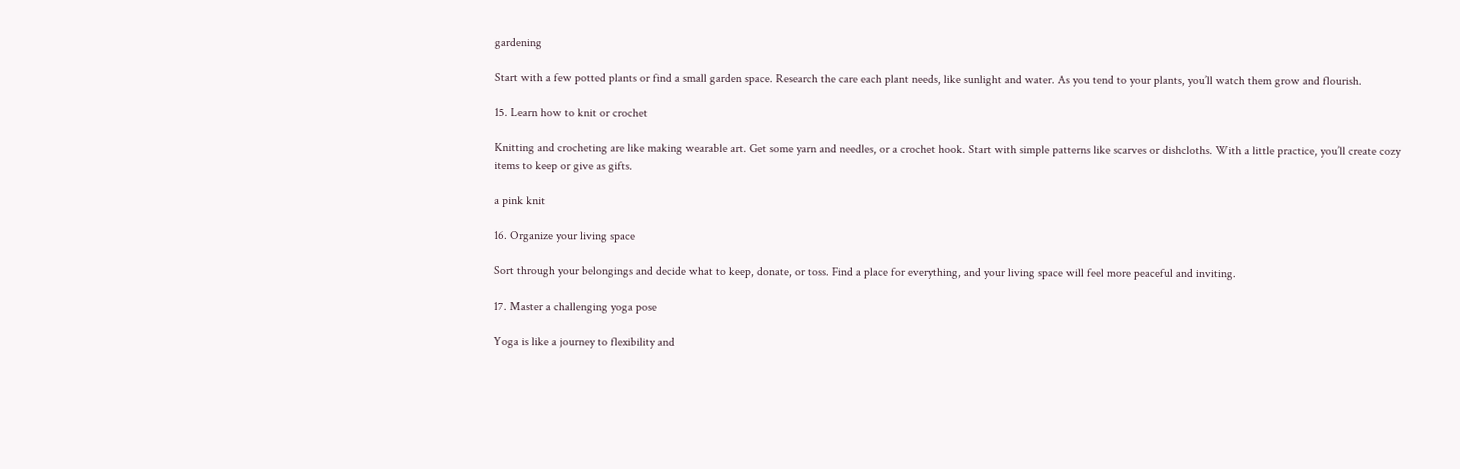gardening

Start with a few potted plants or find a small garden space. Research the care each plant needs, like sunlight and water. As you tend to your plants, you’ll watch them grow and flourish.

15. Learn how to knit or crochet

Knitting and crocheting are like making wearable art. Get some yarn and needles, or a crochet hook. Start with simple patterns like scarves or dishcloths. With a little practice, you’ll create cozy items to keep or give as gifts.

a pink knit

16. Organize your living space

Sort through your belongings and decide what to keep, donate, or toss. Find a place for everything, and your living space will feel more peaceful and inviting.

17. Master a challenging yoga pose

Yoga is like a journey to flexibility and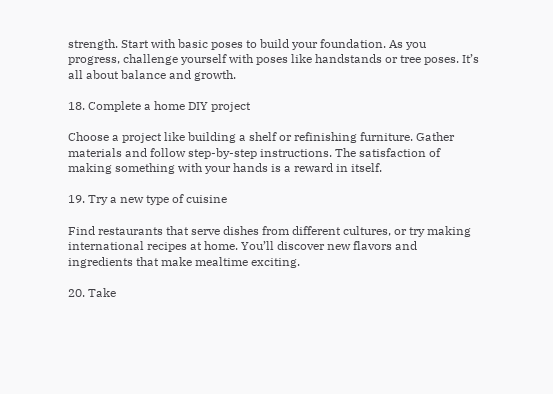strength. Start with basic poses to build your foundation. As you progress, challenge yourself with poses like handstands or tree poses. It’s all about balance and growth.

18. Complete a home DIY project

Choose a project like building a shelf or refinishing furniture. Gather materials and follow step-by-step instructions. The satisfaction of making something with your hands is a reward in itself.

19. Try a new type of cuisine

Find restaurants that serve dishes from different cultures, or try making international recipes at home. You’ll discover new flavors and ingredients that make mealtime exciting.

20. Take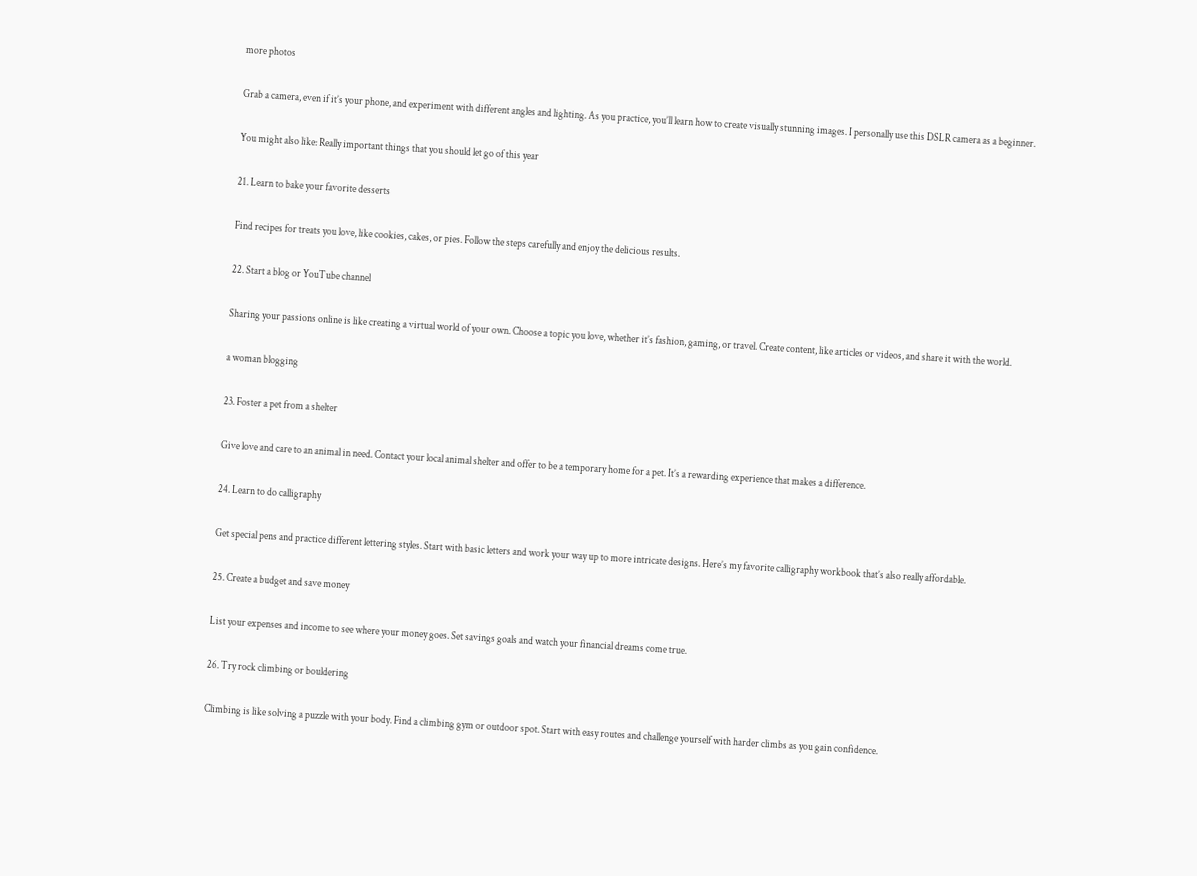more photos

Grab a camera, even if it’s your phone, and experiment with different angles and lighting. As you practice, you’ll learn how to create visually stunning images. I personally use this DSLR camera as a beginner.

You might also like: Really important things that you should let go of this year

21. Learn to bake your favorite desserts

Find recipes for treats you love, like cookies, cakes, or pies. Follow the steps carefully and enjoy the delicious results.

22. Start a blog or YouTube channel

Sharing your passions online is like creating a virtual world of your own. Choose a topic you love, whether it’s fashion, gaming, or travel. Create content, like articles or videos, and share it with the world.

a woman blogging

23. Foster a pet from a shelter

Give love and care to an animal in need. Contact your local animal shelter and offer to be a temporary home for a pet. It’s a rewarding experience that makes a difference.

24. Learn to do calligraphy

Get special pens and practice different lettering styles. Start with basic letters and work your way up to more intricate designs. Here’s my favorite calligraphy workbook that’s also really affordable.

25. Create a budget and save money

List your expenses and income to see where your money goes. Set savings goals and watch your financial dreams come true.

26. Try rock climbing or bouldering

Climbing is like solving a puzzle with your body. Find a climbing gym or outdoor spot. Start with easy routes and challenge yourself with harder climbs as you gain confidence.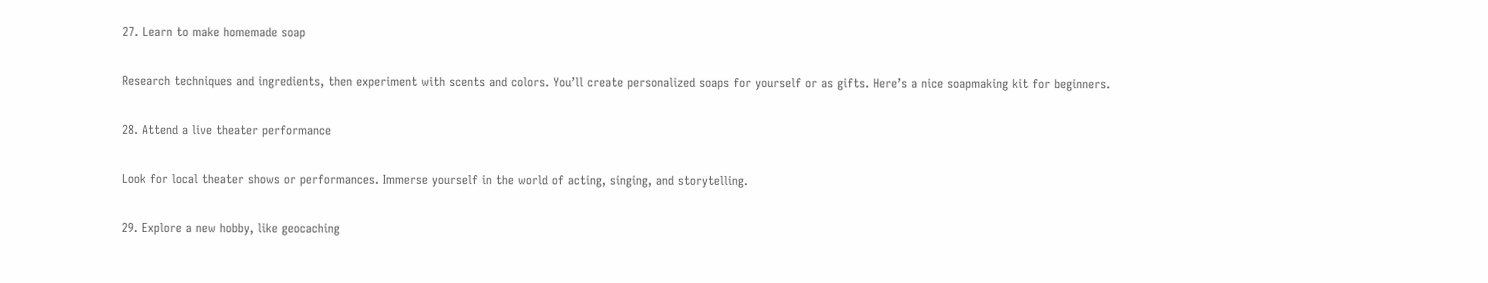27. Learn to make homemade soap

Research techniques and ingredients, then experiment with scents and colors. You’ll create personalized soaps for yourself or as gifts. Here’s a nice soapmaking kit for beginners.

28. Attend a live theater performance

Look for local theater shows or performances. Immerse yourself in the world of acting, singing, and storytelling.

29. Explore a new hobby, like geocaching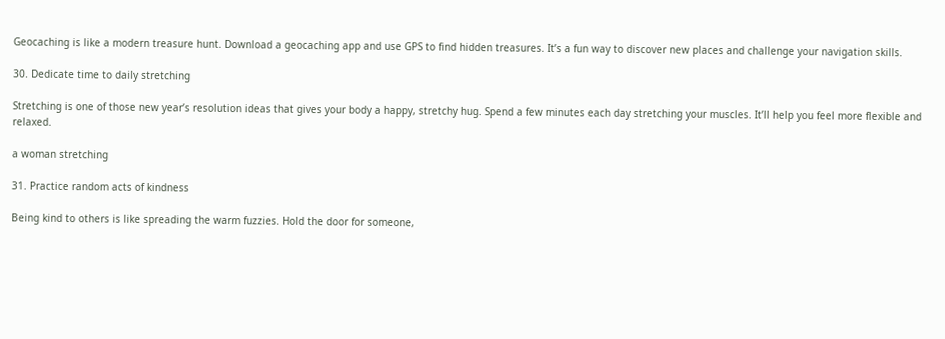Geocaching is like a modern treasure hunt. Download a geocaching app and use GPS to find hidden treasures. It’s a fun way to discover new places and challenge your navigation skills.

30. Dedicate time to daily stretching

Stretching is one of those new year’s resolution ideas that gives your body a happy, stretchy hug. Spend a few minutes each day stretching your muscles. It’ll help you feel more flexible and relaxed.

a woman stretching

31. Practice random acts of kindness

Being kind to others is like spreading the warm fuzzies. Hold the door for someone,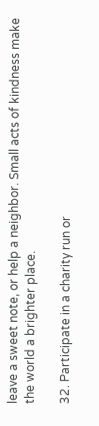leave a sweet note, or help a neighbor. Small acts of kindness make the world a brighter place.

32. Participate in a charity run or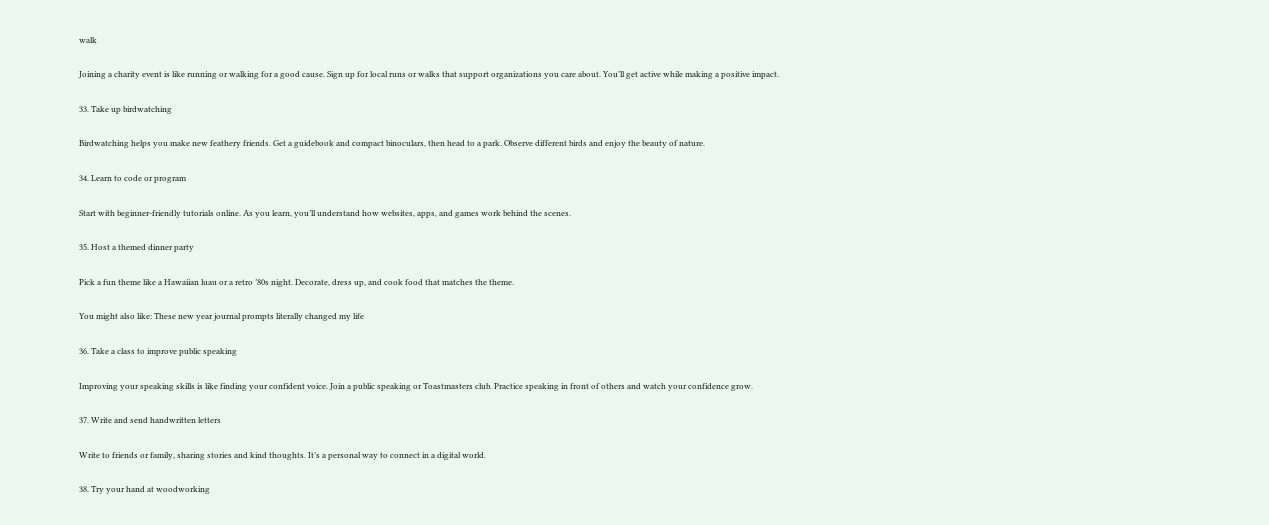walk

Joining a charity event is like running or walking for a good cause. Sign up for local runs or walks that support organizations you care about. You’ll get active while making a positive impact.

33. Take up birdwatching

Birdwatching helps you make new feathery friends. Get a guidebook and compact binoculars, then head to a park. Observe different birds and enjoy the beauty of nature.

34. Learn to code or program

Start with beginner-friendly tutorials online. As you learn, you’ll understand how websites, apps, and games work behind the scenes.

35. Host a themed dinner party

Pick a fun theme like a Hawaiian luau or a retro ’80s night. Decorate, dress up, and cook food that matches the theme.

You might also like: These new year journal prompts literally changed my life

36. Take a class to improve public speaking

Improving your speaking skills is like finding your confident voice. Join a public speaking or Toastmasters club. Practice speaking in front of others and watch your confidence grow.

37. Write and send handwritten letters

Write to friends or family, sharing stories and kind thoughts. It’s a personal way to connect in a digital world.

38. Try your hand at woodworking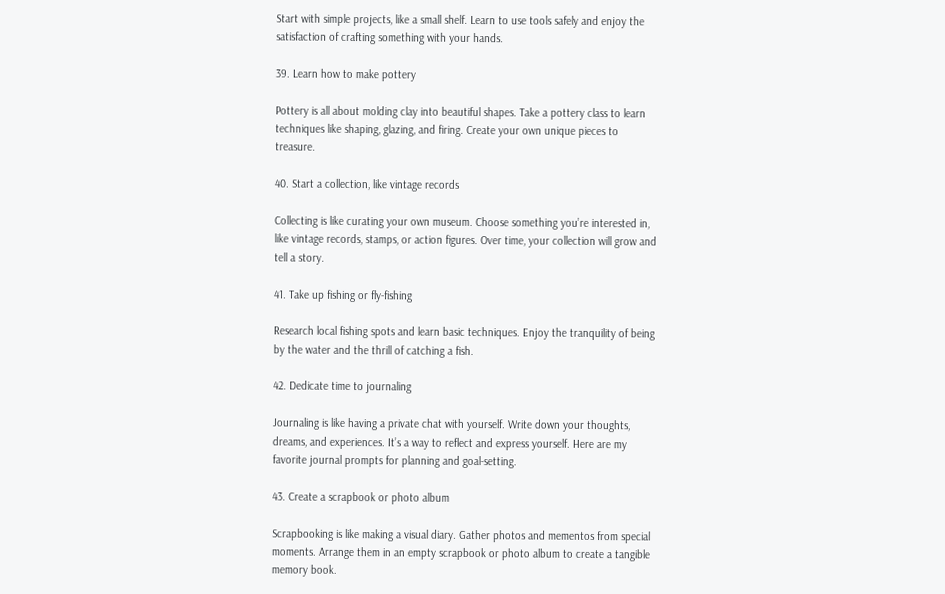Start with simple projects, like a small shelf. Learn to use tools safely and enjoy the satisfaction of crafting something with your hands.

39. Learn how to make pottery

Pottery is all about molding clay into beautiful shapes. Take a pottery class to learn techniques like shaping, glazing, and firing. Create your own unique pieces to treasure.

40. Start a collection, like vintage records

Collecting is like curating your own museum. Choose something you’re interested in, like vintage records, stamps, or action figures. Over time, your collection will grow and tell a story.

41. Take up fishing or fly-fishing

Research local fishing spots and learn basic techniques. Enjoy the tranquility of being by the water and the thrill of catching a fish.

42. Dedicate time to journaling

Journaling is like having a private chat with yourself. Write down your thoughts, dreams, and experiences. It’s a way to reflect and express yourself. Here are my favorite journal prompts for planning and goal-setting.

43. Create a scrapbook or photo album

Scrapbooking is like making a visual diary. Gather photos and mementos from special moments. Arrange them in an empty scrapbook or photo album to create a tangible memory book.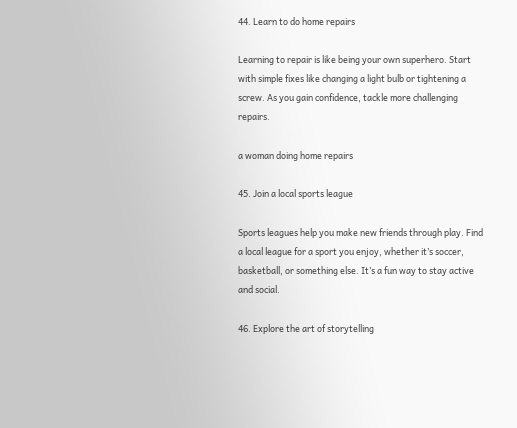44. Learn to do home repairs

Learning to repair is like being your own superhero. Start with simple fixes like changing a light bulb or tightening a screw. As you gain confidence, tackle more challenging repairs.

a woman doing home repairs

45. Join a local sports league

Sports leagues help you make new friends through play. Find a local league for a sport you enjoy, whether it’s soccer, basketball, or something else. It’s a fun way to stay active and social.

46. Explore the art of storytelling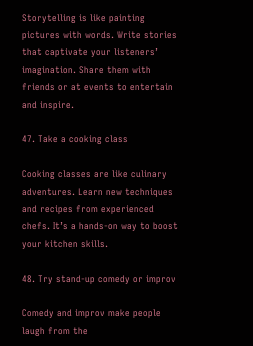Storytelling is like painting pictures with words. Write stories that captivate your listeners’ imagination. Share them with friends or at events to entertain and inspire.

47. Take a cooking class

Cooking classes are like culinary adventures. Learn new techniques and recipes from experienced chefs. It’s a hands-on way to boost your kitchen skills.

48. Try stand-up comedy or improv

Comedy and improv make people laugh from the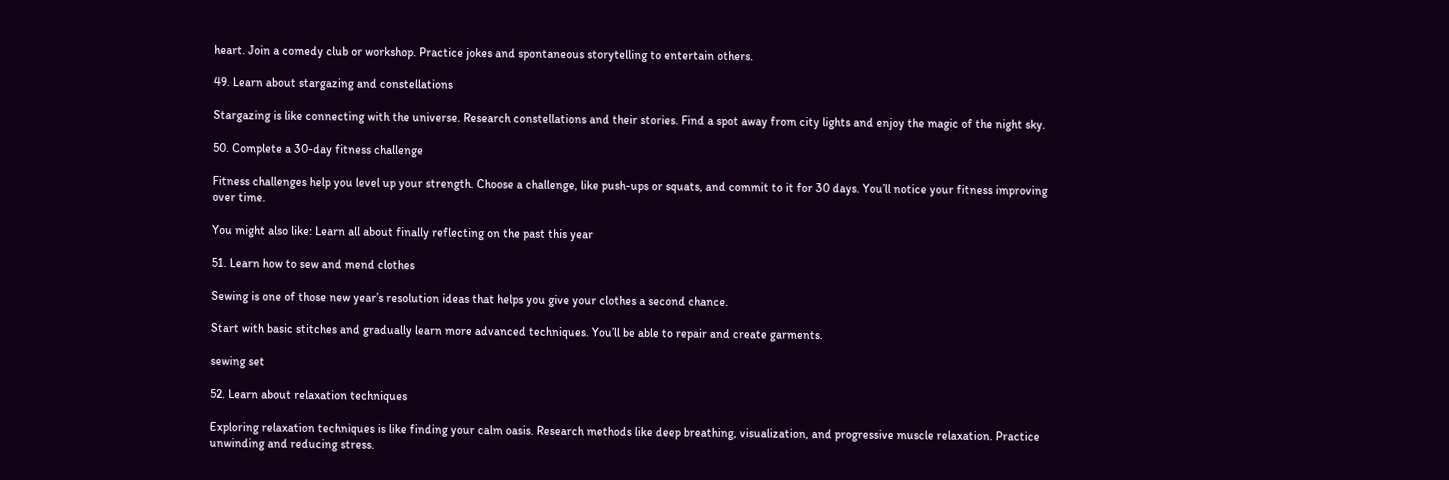heart. Join a comedy club or workshop. Practice jokes and spontaneous storytelling to entertain others.

49. Learn about stargazing and constellations

Stargazing is like connecting with the universe. Research constellations and their stories. Find a spot away from city lights and enjoy the magic of the night sky.

50. Complete a 30-day fitness challenge

Fitness challenges help you level up your strength. Choose a challenge, like push-ups or squats, and commit to it for 30 days. You’ll notice your fitness improving over time.

You might also like: Learn all about finally reflecting on the past this year

51. Learn how to sew and mend clothes

Sewing is one of those new year’s resolution ideas that helps you give your clothes a second chance.

Start with basic stitches and gradually learn more advanced techniques. You’ll be able to repair and create garments.

sewing set

52. Learn about relaxation techniques

Exploring relaxation techniques is like finding your calm oasis. Research methods like deep breathing, visualization, and progressive muscle relaxation. Practice unwinding and reducing stress.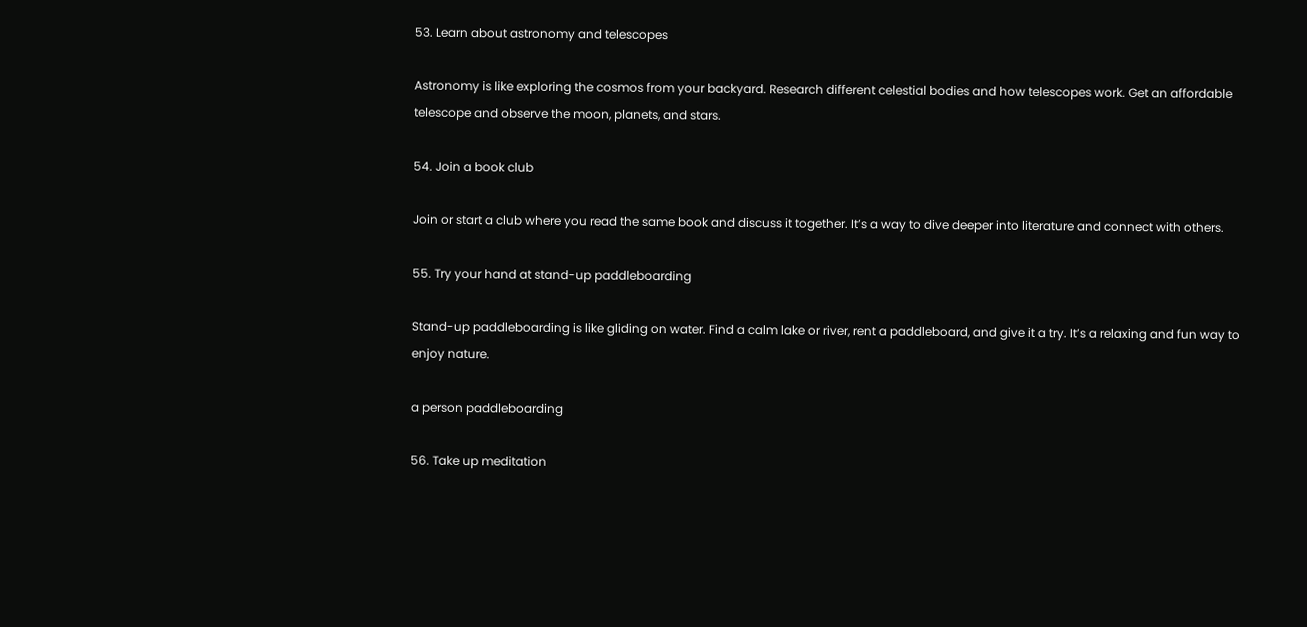53. Learn about astronomy and telescopes

Astronomy is like exploring the cosmos from your backyard. Research different celestial bodies and how telescopes work. Get an affordable telescope and observe the moon, planets, and stars.

54. Join a book club

Join or start a club where you read the same book and discuss it together. It’s a way to dive deeper into literature and connect with others.

55. Try your hand at stand-up paddleboarding

Stand-up paddleboarding is like gliding on water. Find a calm lake or river, rent a paddleboard, and give it a try. It’s a relaxing and fun way to enjoy nature.

a person paddleboarding

56. Take up meditation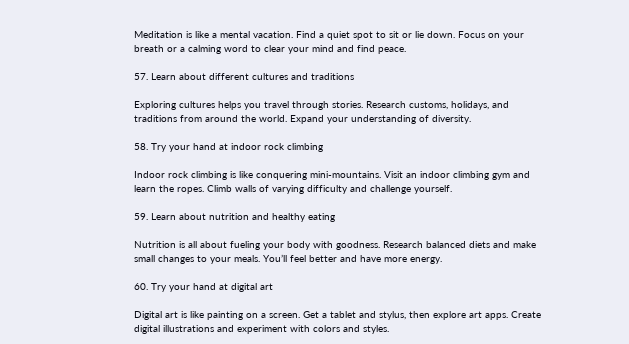Meditation is like a mental vacation. Find a quiet spot to sit or lie down. Focus on your breath or a calming word to clear your mind and find peace.

57. Learn about different cultures and traditions

Exploring cultures helps you travel through stories. Research customs, holidays, and traditions from around the world. Expand your understanding of diversity.

58. Try your hand at indoor rock climbing

Indoor rock climbing is like conquering mini-mountains. Visit an indoor climbing gym and learn the ropes. Climb walls of varying difficulty and challenge yourself.

59. Learn about nutrition and healthy eating

Nutrition is all about fueling your body with goodness. Research balanced diets and make small changes to your meals. You’ll feel better and have more energy.

60. Try your hand at digital art

Digital art is like painting on a screen. Get a tablet and stylus, then explore art apps. Create digital illustrations and experiment with colors and styles.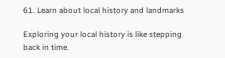61. Learn about local history and landmarks

Exploring your local history is like stepping back in time.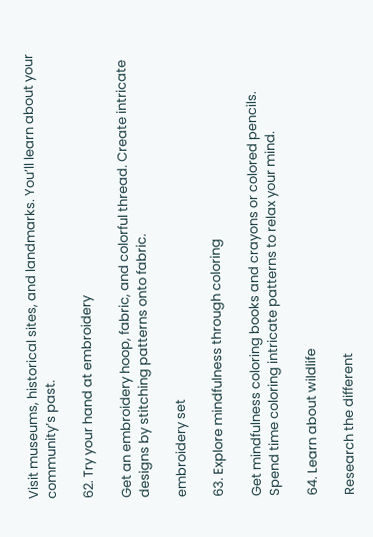Visit museums, historical sites, and landmarks. You’ll learn about your community’s past.

62. Try your hand at embroidery

Get an embroidery hoop, fabric, and colorful thread. Create intricate designs by stitching patterns onto fabric.

embroidery set

63. Explore mindfulness through coloring

Get mindfulness coloring books and crayons or colored pencils. Spend time coloring intricate patterns to relax your mind.

64. Learn about wildlife

Research the different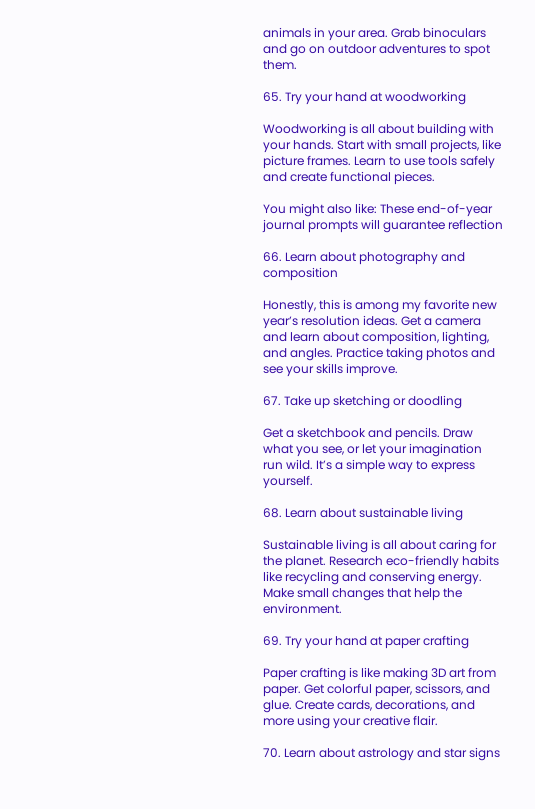animals in your area. Grab binoculars and go on outdoor adventures to spot them.

65. Try your hand at woodworking

Woodworking is all about building with your hands. Start with small projects, like picture frames. Learn to use tools safely and create functional pieces.

You might also like: These end-of-year journal prompts will guarantee reflection

66. Learn about photography and composition

Honestly, this is among my favorite new year’s resolution ideas. Get a camera and learn about composition, lighting, and angles. Practice taking photos and see your skills improve.

67. Take up sketching or doodling

Get a sketchbook and pencils. Draw what you see, or let your imagination run wild. It’s a simple way to express yourself.

68. Learn about sustainable living

Sustainable living is all about caring for the planet. Research eco-friendly habits like recycling and conserving energy. Make small changes that help the environment.

69. Try your hand at paper crafting

Paper crafting is like making 3D art from paper. Get colorful paper, scissors, and glue. Create cards, decorations, and more using your creative flair.

70. Learn about astrology and star signs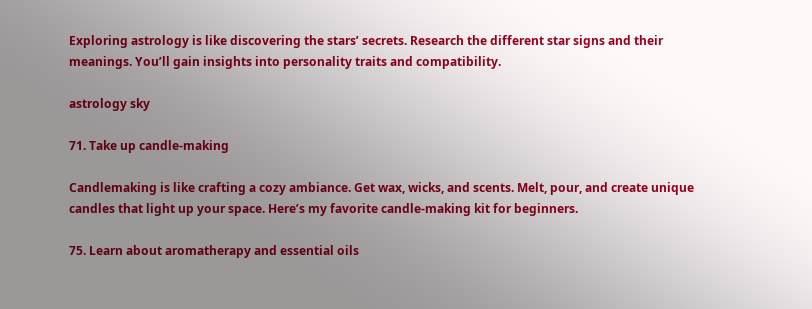Exploring astrology is like discovering the stars’ secrets. Research the different star signs and their meanings. You’ll gain insights into personality traits and compatibility.

astrology sky

71. Take up candle-making

Candlemaking is like crafting a cozy ambiance. Get wax, wicks, and scents. Melt, pour, and create unique candles that light up your space. Here’s my favorite candle-making kit for beginners.

75. Learn about aromatherapy and essential oils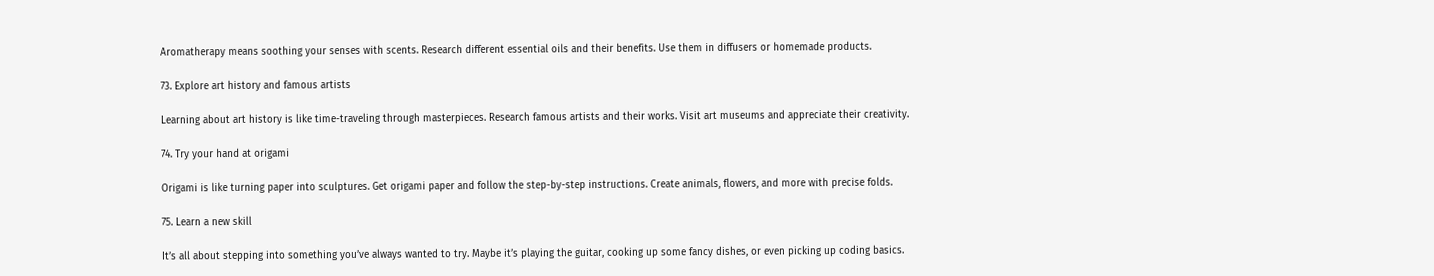Aromatherapy means soothing your senses with scents. Research different essential oils and their benefits. Use them in diffusers or homemade products.

73. Explore art history and famous artists

Learning about art history is like time-traveling through masterpieces. Research famous artists and their works. Visit art museums and appreciate their creativity.

74. Try your hand at origami

Origami is like turning paper into sculptures. Get origami paper and follow the step-by-step instructions. Create animals, flowers, and more with precise folds.

75. Learn a new skill

It’s all about stepping into something you’ve always wanted to try. Maybe it’s playing the guitar, cooking up some fancy dishes, or even picking up coding basics.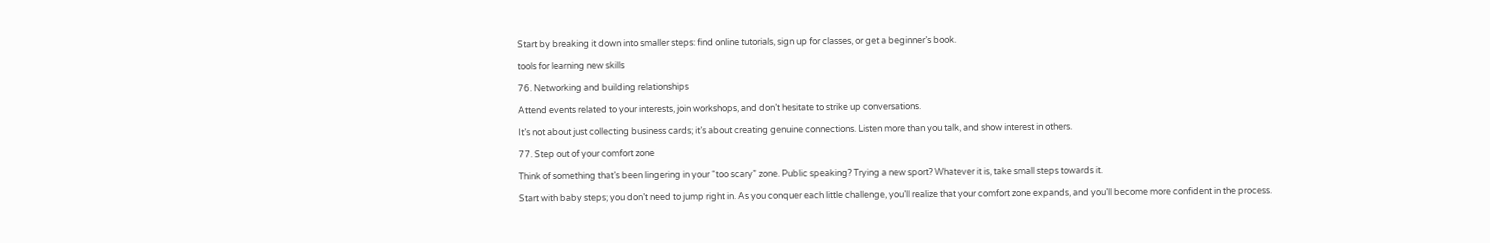Start by breaking it down into smaller steps: find online tutorials, sign up for classes, or get a beginner’s book.

tools for learning new skills

76. Networking and building relationships

Attend events related to your interests, join workshops, and don’t hesitate to strike up conversations.

It’s not about just collecting business cards; it’s about creating genuine connections. Listen more than you talk, and show interest in others.

77. Step out of your comfort zone

Think of something that’s been lingering in your “too scary” zone. Public speaking? Trying a new sport? Whatever it is, take small steps towards it.

Start with baby steps; you don’t need to jump right in. As you conquer each little challenge, you’ll realize that your comfort zone expands, and you’ll become more confident in the process.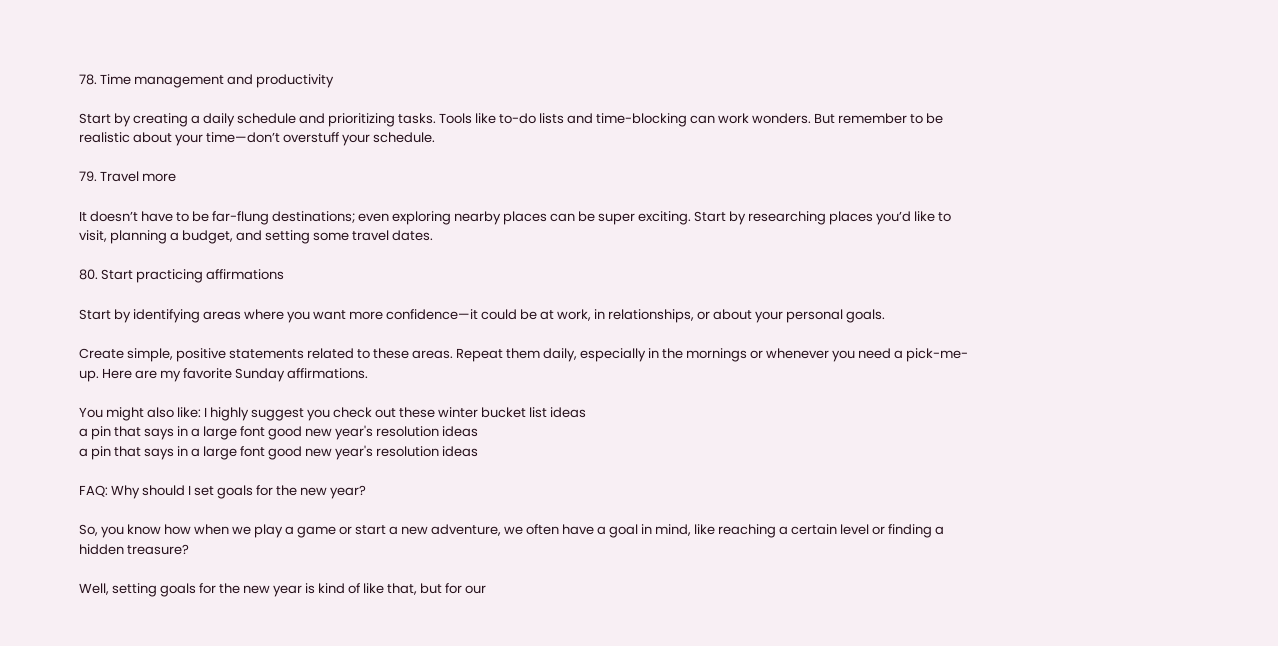78. Time management and productivity

Start by creating a daily schedule and prioritizing tasks. Tools like to-do lists and time-blocking can work wonders. But remember to be realistic about your time—don’t overstuff your schedule.

79. Travel more

It doesn’t have to be far-flung destinations; even exploring nearby places can be super exciting. Start by researching places you’d like to visit, planning a budget, and setting some travel dates.

80. Start practicing affirmations

Start by identifying areas where you want more confidence—it could be at work, in relationships, or about your personal goals.

Create simple, positive statements related to these areas. Repeat them daily, especially in the mornings or whenever you need a pick-me-up. Here are my favorite Sunday affirmations.

You might also like: I highly suggest you check out these winter bucket list ideas
a pin that says in a large font good new year's resolution ideas
a pin that says in a large font good new year's resolution ideas

FAQ: Why should I set goals for the new year?

So, you know how when we play a game or start a new adventure, we often have a goal in mind, like reaching a certain level or finding a hidden treasure?

Well, setting goals for the new year is kind of like that, but for our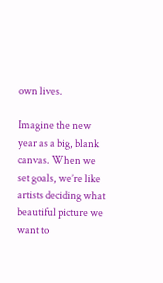own lives.

Imagine the new year as a big, blank canvas. When we set goals, we’re like artists deciding what beautiful picture we want to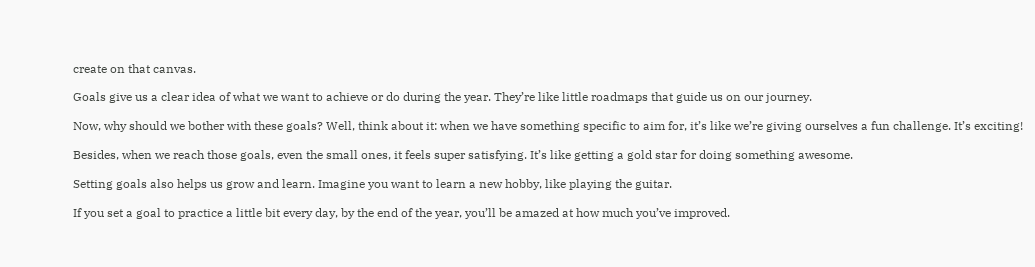create on that canvas.

Goals give us a clear idea of what we want to achieve or do during the year. They’re like little roadmaps that guide us on our journey.

Now, why should we bother with these goals? Well, think about it: when we have something specific to aim for, it’s like we’re giving ourselves a fun challenge. It’s exciting!

Besides, when we reach those goals, even the small ones, it feels super satisfying. It’s like getting a gold star for doing something awesome.

Setting goals also helps us grow and learn. Imagine you want to learn a new hobby, like playing the guitar.

If you set a goal to practice a little bit every day, by the end of the year, you’ll be amazed at how much you’ve improved.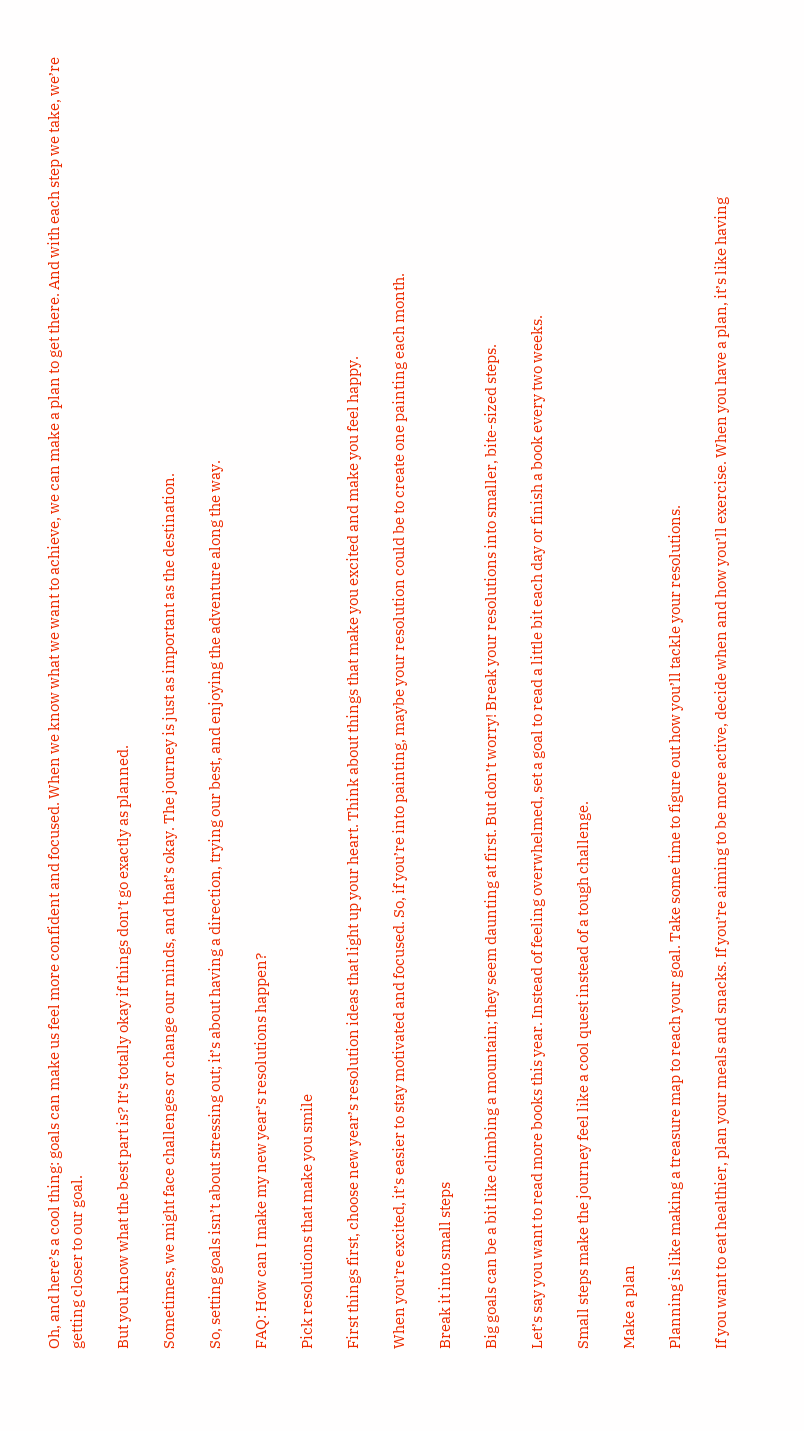Oh, and here’s a cool thing: goals can make us feel more confident and focused. When we know what we want to achieve, we can make a plan to get there. And with each step we take, we’re getting closer to our goal.

But you know what the best part is? It’s totally okay if things don’t go exactly as planned.

Sometimes, we might face challenges or change our minds, and that’s okay. The journey is just as important as the destination.

So, setting goals isn’t about stressing out; it’s about having a direction, trying our best, and enjoying the adventure along the way.

FAQ: How can I make my new year’s resolutions happen?

Pick resolutions that make you smile

First things first, choose new year’s resolution ideas that light up your heart. Think about things that make you excited and make you feel happy.

When you’re excited, it’s easier to stay motivated and focused. So, if you’re into painting, maybe your resolution could be to create one painting each month.

Break it into small steps

Big goals can be a bit like climbing a mountain; they seem daunting at first. But don’t worry! Break your resolutions into smaller, bite-sized steps.

Let’s say you want to read more books this year. Instead of feeling overwhelmed, set a goal to read a little bit each day or finish a book every two weeks.

Small steps make the journey feel like a cool quest instead of a tough challenge.

Make a plan

Planning is like making a treasure map to reach your goal. Take some time to figure out how you’ll tackle your resolutions.

If you want to eat healthier, plan your meals and snacks. If you’re aiming to be more active, decide when and how you’ll exercise. When you have a plan, it’s like having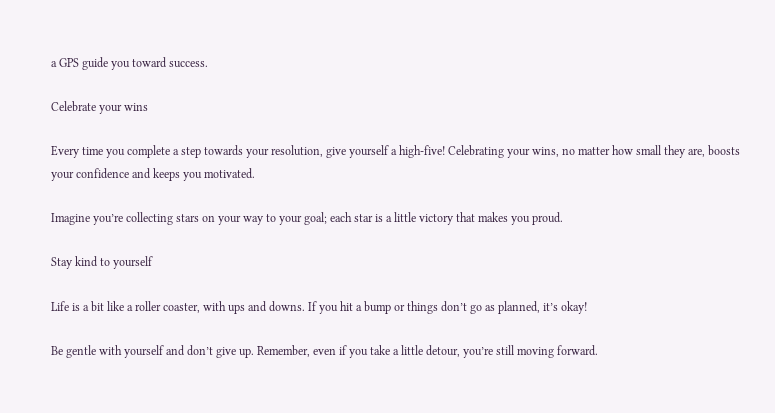a GPS guide you toward success.

Celebrate your wins

Every time you complete a step towards your resolution, give yourself a high-five! Celebrating your wins, no matter how small they are, boosts your confidence and keeps you motivated.

Imagine you’re collecting stars on your way to your goal; each star is a little victory that makes you proud.

Stay kind to yourself

Life is a bit like a roller coaster, with ups and downs. If you hit a bump or things don’t go as planned, it’s okay!

Be gentle with yourself and don’t give up. Remember, even if you take a little detour, you’re still moving forward.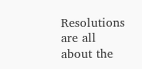Resolutions are all about the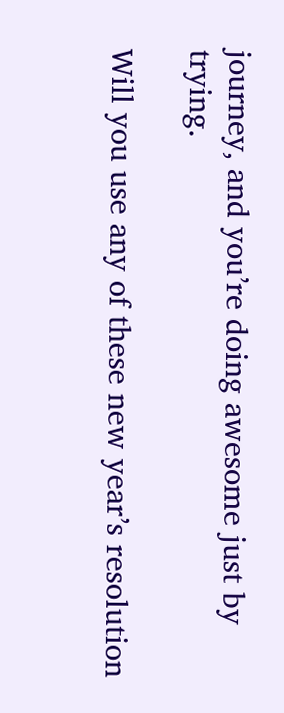journey, and you’re doing awesome just by trying.

Will you use any of these new year’s resolution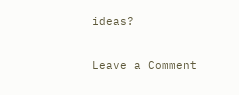ideas?

Leave a Comment